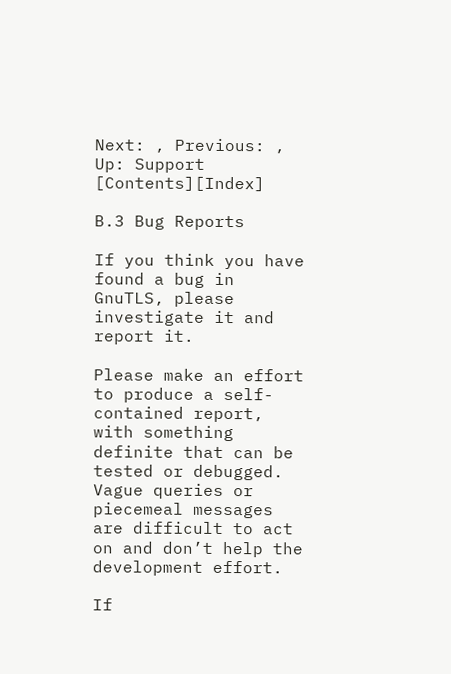Next: , Previous: , Up: Support   [Contents][Index]

B.3 Bug Reports

If you think you have found a bug in GnuTLS, please investigate it and report it.

Please make an effort to produce a self-contained report, with something definite that can be tested or debugged. Vague queries or piecemeal messages are difficult to act on and don’t help the development effort.

If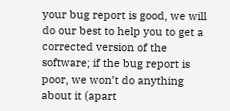your bug report is good, we will do our best to help you to get a corrected version of the software; if the bug report is poor, we won’t do anything about it (apart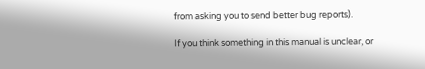from asking you to send better bug reports).

If you think something in this manual is unclear, or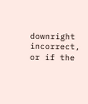downright incorrect, or if the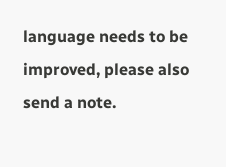language needs to be improved, please also send a note.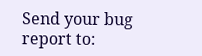Send your bug report to: